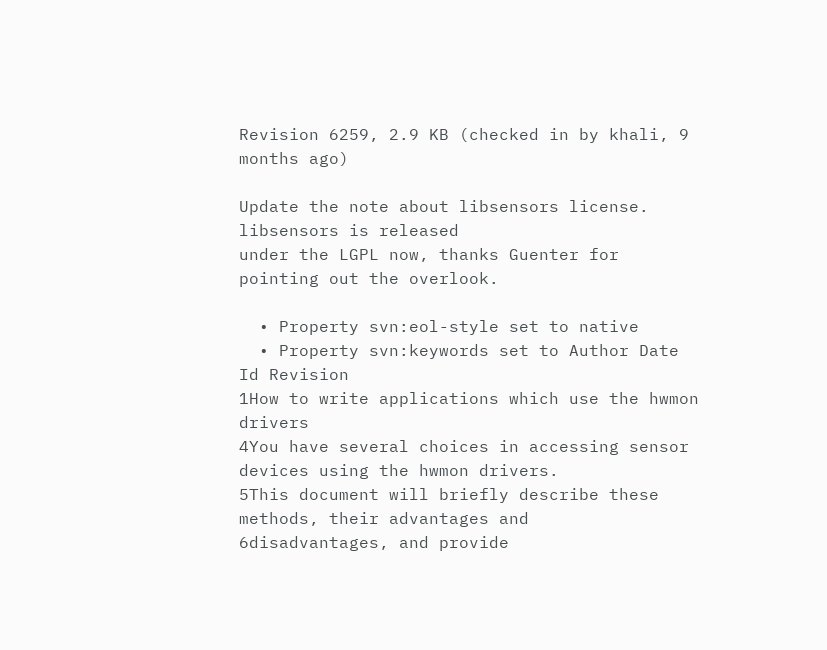Revision 6259, 2.9 KB (checked in by khali, 9 months ago)

Update the note about libsensors license. libsensors is released
under the LGPL now, thanks Guenter for pointing out the overlook.

  • Property svn:eol-style set to native
  • Property svn:keywords set to Author Date Id Revision
1How to write applications which use the hwmon drivers
4You have several choices in accessing sensor devices using the hwmon drivers.
5This document will briefly describe these methods, their advantages and
6disadvantages, and provide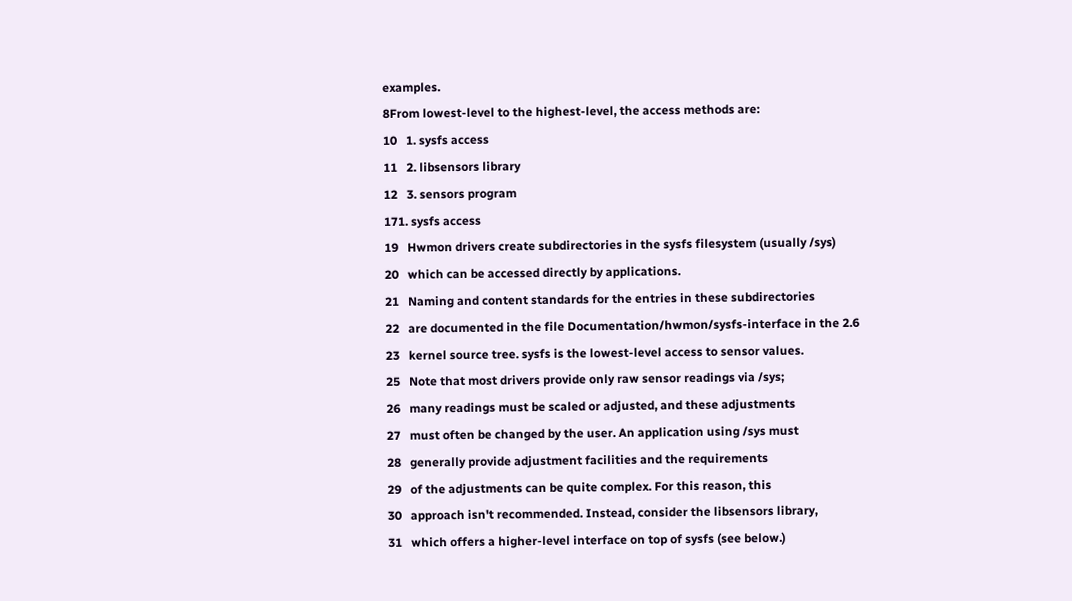examples.
8From lowest-level to the highest-level, the access methods are:
10   1. sysfs access
11   2. libsensors library
12   3. sensors program
171. sysfs access
19   Hwmon drivers create subdirectories in the sysfs filesystem (usually /sys)
20   which can be accessed directly by applications.
21   Naming and content standards for the entries in these subdirectories
22   are documented in the file Documentation/hwmon/sysfs-interface in the 2.6
23   kernel source tree. sysfs is the lowest-level access to sensor values.
25   Note that most drivers provide only raw sensor readings via /sys;
26   many readings must be scaled or adjusted, and these adjustments
27   must often be changed by the user. An application using /sys must
28   generally provide adjustment facilities and the requirements
29   of the adjustments can be quite complex. For this reason, this
30   approach isn't recommended. Instead, consider the libsensors library,
31   which offers a higher-level interface on top of sysfs (see below.)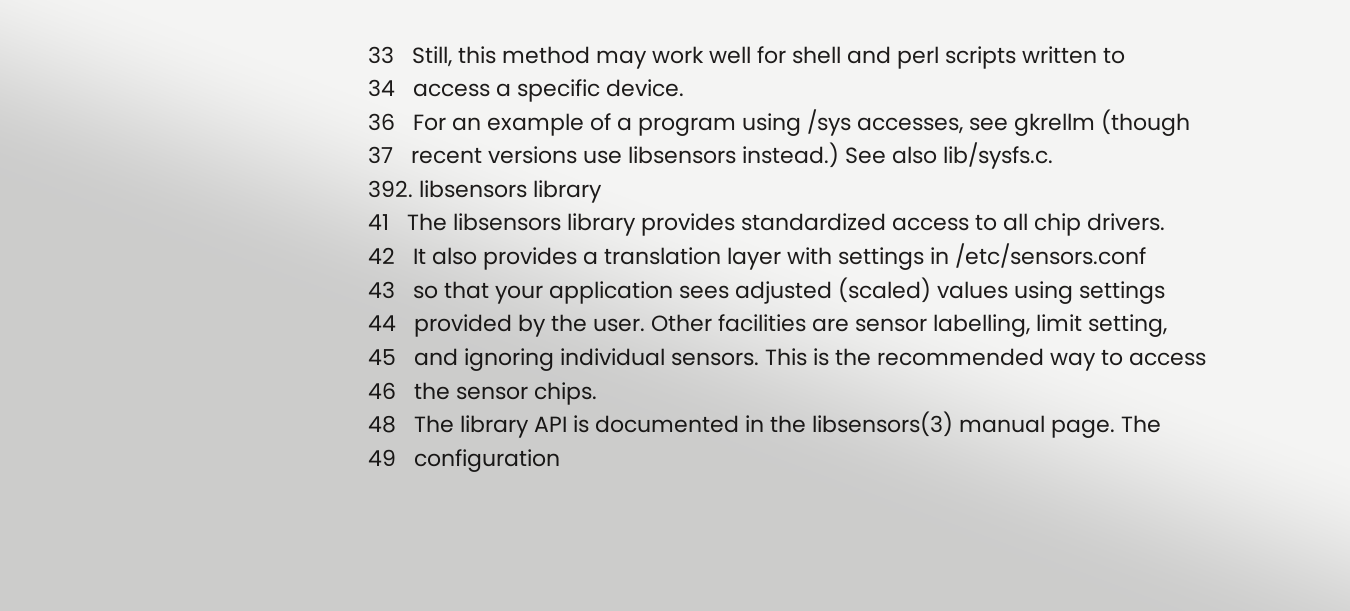33   Still, this method may work well for shell and perl scripts written to
34   access a specific device.
36   For an example of a program using /sys accesses, see gkrellm (though
37   recent versions use libsensors instead.) See also lib/sysfs.c.
392. libsensors library
41   The libsensors library provides standardized access to all chip drivers.
42   It also provides a translation layer with settings in /etc/sensors.conf
43   so that your application sees adjusted (scaled) values using settings
44   provided by the user. Other facilities are sensor labelling, limit setting,
45   and ignoring individual sensors. This is the recommended way to access
46   the sensor chips.
48   The library API is documented in the libsensors(3) manual page. The
49   configuration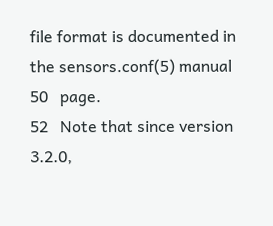file format is documented in the sensors.conf(5) manual
50   page.
52   Note that since version 3.2.0,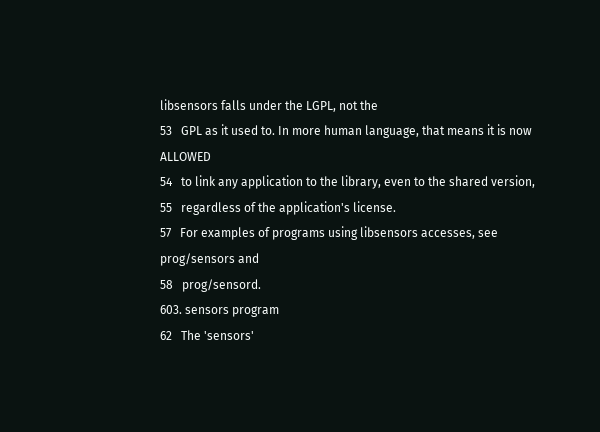libsensors falls under the LGPL, not the
53   GPL as it used to. In more human language, that means it is now ALLOWED
54   to link any application to the library, even to the shared version,
55   regardless of the application's license.
57   For examples of programs using libsensors accesses, see prog/sensors and
58   prog/sensord.
603. sensors program
62   The 'sensors'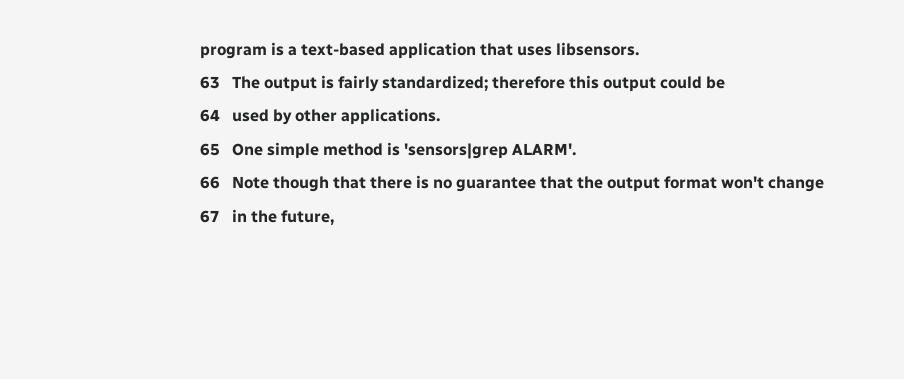program is a text-based application that uses libsensors.
63   The output is fairly standardized; therefore this output could be
64   used by other applications.
65   One simple method is 'sensors|grep ALARM'.
66   Note though that there is no guarantee that the output format won't change
67   in the future,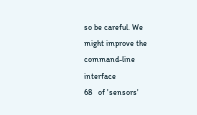so be careful. We might improve the command-line interface
68   of 'sensors'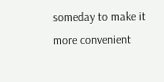someday to make it more convenient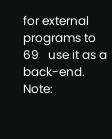for external programs to
69   use it as a back-end.
Note: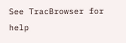See TracBrowser for help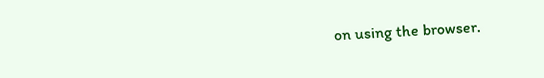on using the browser.